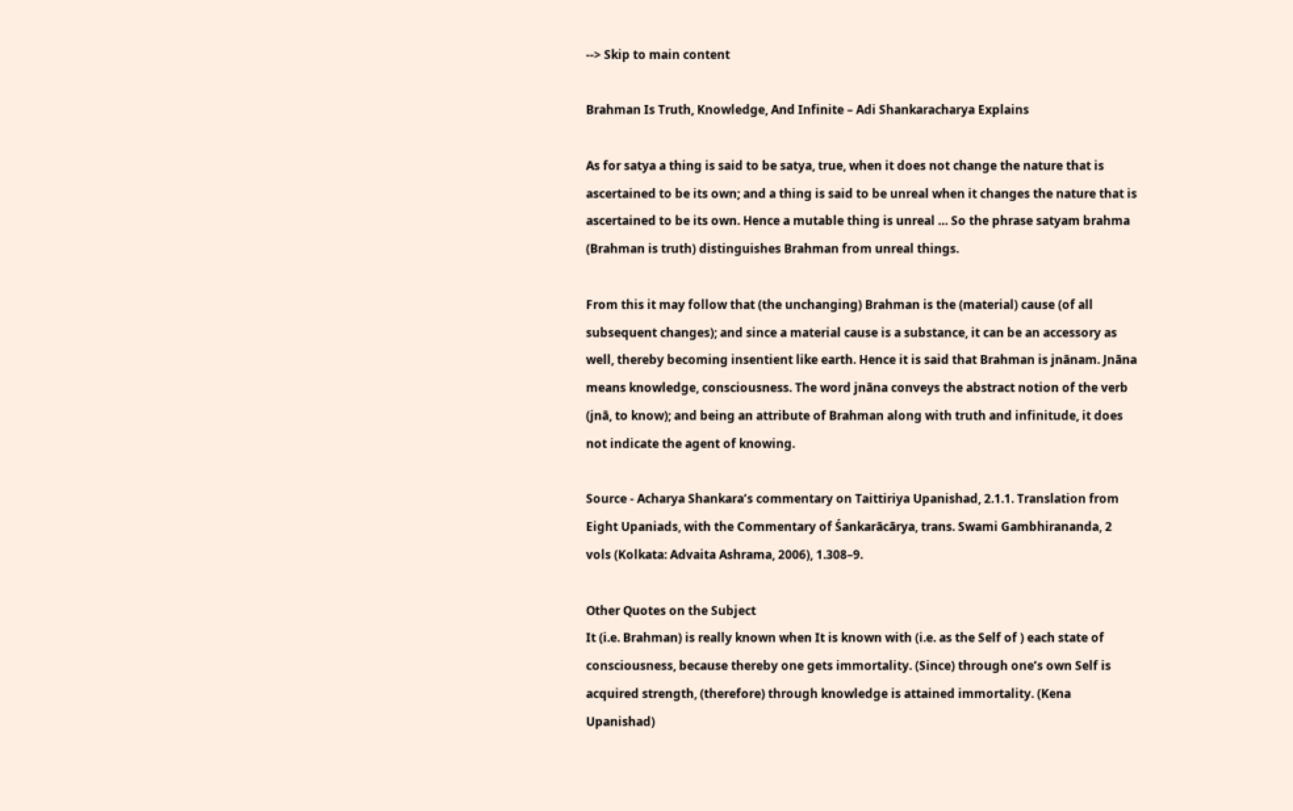--> Skip to main content

Brahman Is Truth, Knowledge, And Infinite – Adi Shankaracharya Explains

As for satya a thing is said to be satya, true, when it does not change the nature that is ascertained to be its own; and a thing is said to be unreal when it changes the nature that is ascertained to be its own. Hence a mutable thing is unreal … So the phrase satyam brahma (Brahman is truth) distinguishes Brahman from unreal things.

From this it may follow that (the unchanging) Brahman is the (material) cause (of all subsequent changes); and since a material cause is a substance, it can be an accessory as well, thereby becoming insentient like earth. Hence it is said that Brahman is jnānam. Jnāna means knowledge, consciousness. The word jnāna conveys the abstract notion of the verb (jnā, to know); and being an attribute of Brahman along with truth and infinitude, it does not indicate the agent of knowing.

Source - Acharya Shankara’s commentary on Taittiriya Upanishad, 2.1.1. Translation from Eight Upaniads, with the Commentary of Śankarācārya, trans. Swami Gambhirananda, 2 vols (Kolkata: Advaita Ashrama, 2006), 1.308–9.

Other Quotes on the Subject
It (i.e. Brahman) is really known when It is known with (i.e. as the Self of ) each state of consciousness, because thereby one gets immortality. (Since) through one’s own Self is acquired strength, (therefore) through knowledge is attained immortality. (Kena Upanishad)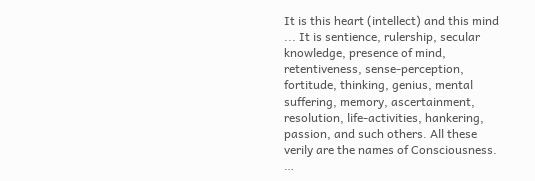It is this heart (intellect) and this mind ... It is sentience, rulership, secular knowledge, presence of mind, retentiveness, sense-perception, fortitude, thinking, genius, mental suffering, memory, ascertainment, resolution, life-activities, hankering, passion, and such others. All these verily are the names of Consciousness. …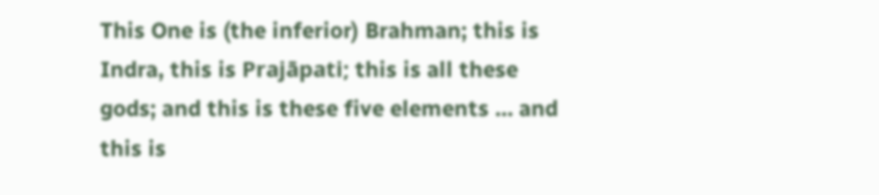This One is (the inferior) Brahman; this is Indra, this is Prajāpati; this is all these gods; and this is these five elements … and this is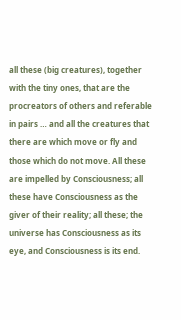all these (big creatures), together with the tiny ones, that are the procreators of others and referable in pairs … and all the creatures that there are which move or fly and those which do not move. All these are impelled by Consciousness; all these have Consciousness as the giver of their reality; all these; the universe has Consciousness as its eye, and Consciousness is its end.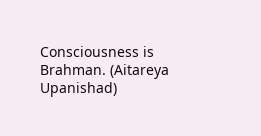Consciousness is Brahman. (Aitareya Upanishad)